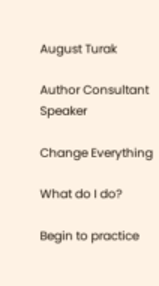August Turak

Author Consultant Speaker

Change Everything

What do I do?

Begin to practice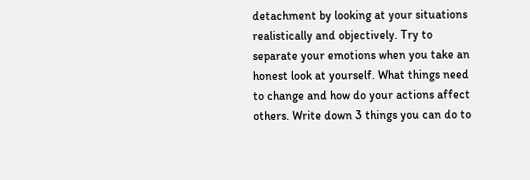detachment by looking at your situations realistically and objectively. Try to separate your emotions when you take an honest look at yourself. What things need to change and how do your actions affect others. Write down 3 things you can do to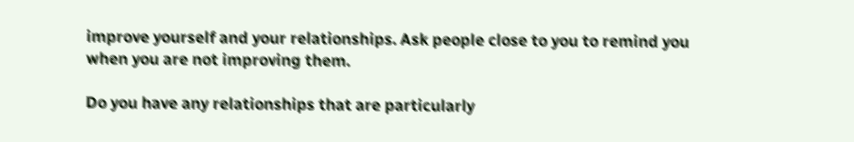improve yourself and your relationships. Ask people close to you to remind you when you are not improving them.

Do you have any relationships that are particularly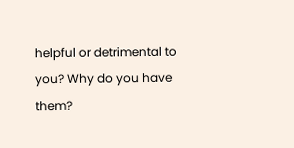helpful or detrimental to you? Why do you have them?